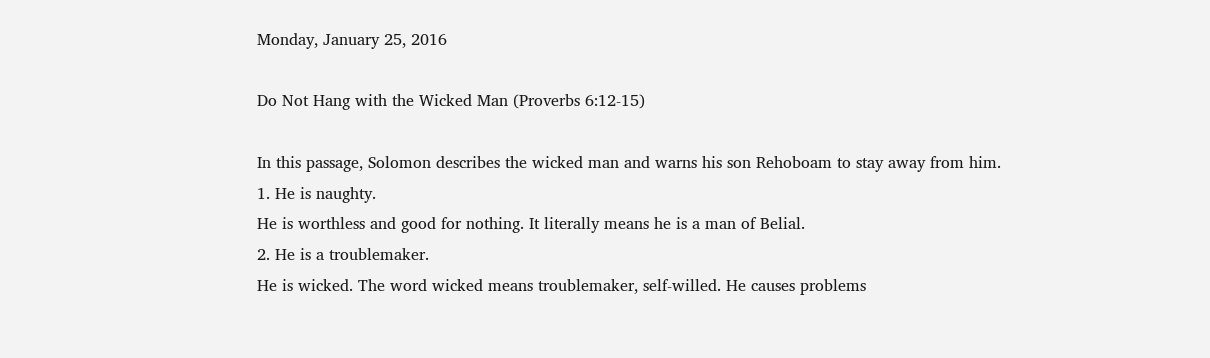Monday, January 25, 2016

Do Not Hang with the Wicked Man (Proverbs 6:12-15)

In this passage, Solomon describes the wicked man and warns his son Rehoboam to stay away from him.
1. He is naughty.
He is worthless and good for nothing. It literally means he is a man of Belial.
2. He is a troublemaker.
He is wicked. The word wicked means troublemaker, self-willed. He causes problems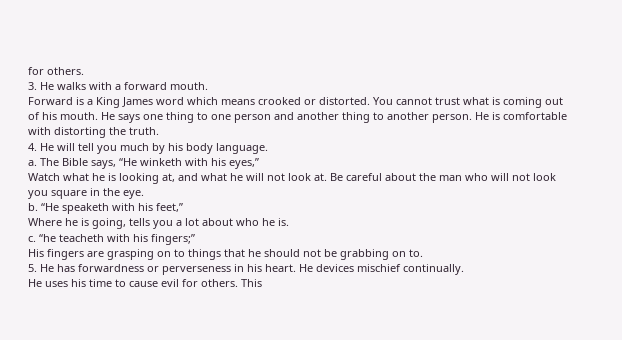for others.
3. He walks with a forward mouth.
Forward is a King James word which means crooked or distorted. You cannot trust what is coming out of his mouth. He says one thing to one person and another thing to another person. He is comfortable with distorting the truth.
4. He will tell you much by his body language.
a. The Bible says, “He winketh with his eyes,”
Watch what he is looking at, and what he will not look at. Be careful about the man who will not look you square in the eye.
b. “He speaketh with his feet,”
Where he is going, tells you a lot about who he is.
c. “he teacheth with his fingers;”
His fingers are grasping on to things that he should not be grabbing on to.
5. He has forwardness or perverseness in his heart. He devices mischief continually.
He uses his time to cause evil for others. This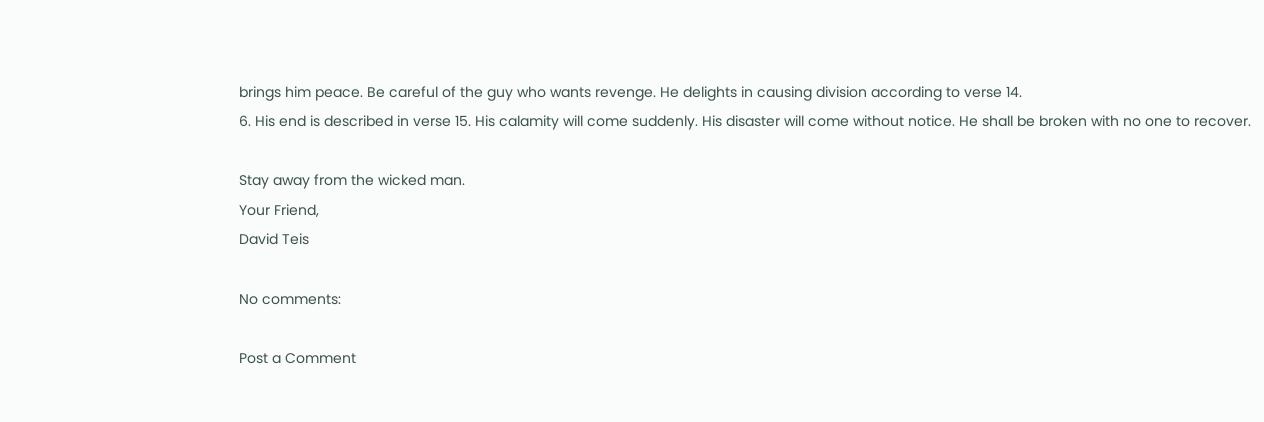brings him peace. Be careful of the guy who wants revenge. He delights in causing division according to verse 14.
6. His end is described in verse 15. His calamity will come suddenly. His disaster will come without notice. He shall be broken with no one to recover.

Stay away from the wicked man.
Your Friend,
David Teis

No comments:

Post a Comment